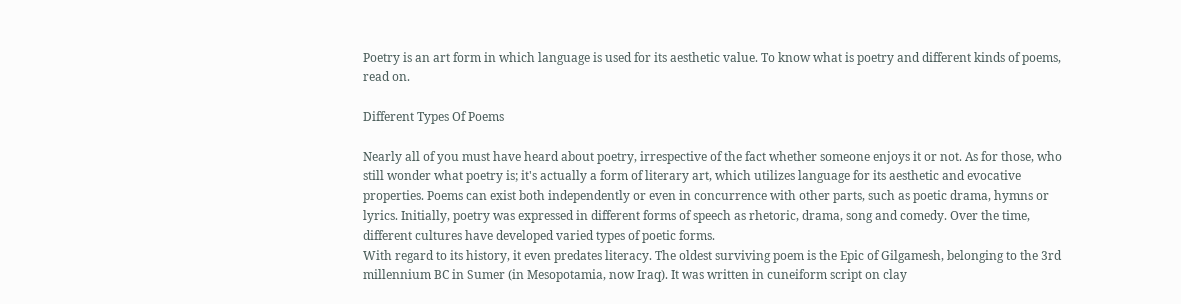Poetry is an art form in which language is used for its aesthetic value. To know what is poetry and different kinds of poems, read on.

Different Types Of Poems

Nearly all of you must have heard about poetry, irrespective of the fact whether someone enjoys it or not. As for those, who still wonder what poetry is; it's actually a form of literary art, which utilizes language for its aesthetic and evocative properties. Poems can exist both independently or even in concurrence with other parts, such as poetic drama, hymns or lyrics. Initially, poetry was expressed in different forms of speech as rhetoric, drama, song and comedy. Over the time, different cultures have developed varied types of poetic forms.
With regard to its history, it even predates literacy. The oldest surviving poem is the Epic of Gilgamesh, belonging to the 3rd millennium BC in Sumer (in Mesopotamia, now Iraq). It was written in cuneiform script on clay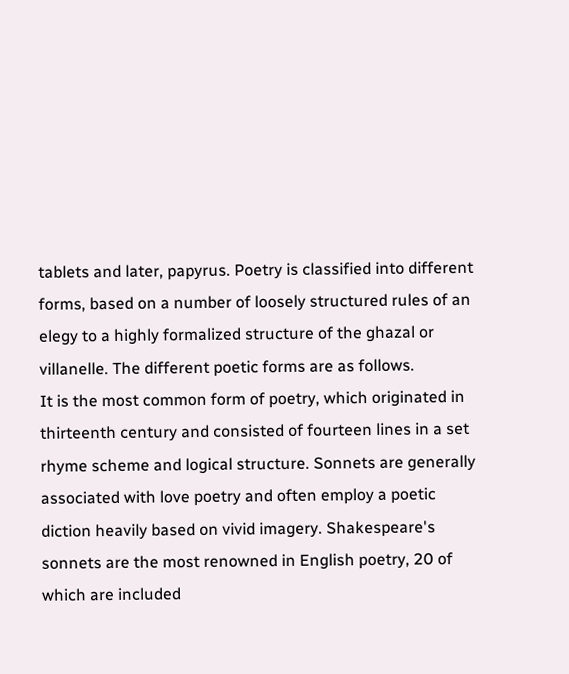tablets and later, papyrus. Poetry is classified into different forms, based on a number of loosely structured rules of an elegy to a highly formalized structure of the ghazal or villanelle. The different poetic forms are as follows.
It is the most common form of poetry, which originated in thirteenth century and consisted of fourteen lines in a set rhyme scheme and logical structure. Sonnets are generally associated with love poetry and often employ a poetic diction heavily based on vivid imagery. Shakespeare's sonnets are the most renowned in English poetry, 20 of which are included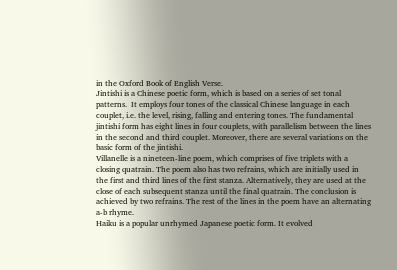in the Oxford Book of English Verse.
Jintishi is a Chinese poetic form, which is based on a series of set tonal patterns.  It employs four tones of the classical Chinese language in each couplet, i.e. the level, rising, falling and entering tones. The fundamental jintishi form has eight lines in four couplets, with parallelism between the lines in the second and third couplet. Moreover, there are several variations on the basic form of the jintishi.
Villanelle is a nineteen-line poem, which comprises of five triplets with a closing quatrain. The poem also has two refrains, which are initially used in the first and third lines of the first stanza. Alternatively, they are used at the close of each subsequent stanza until the final quatrain. The conclusion is achieved by two refrains. The rest of the lines in the poem have an alternating a-b rhyme.
Haiku is a popular unrhymed Japanese poetic form. It evolved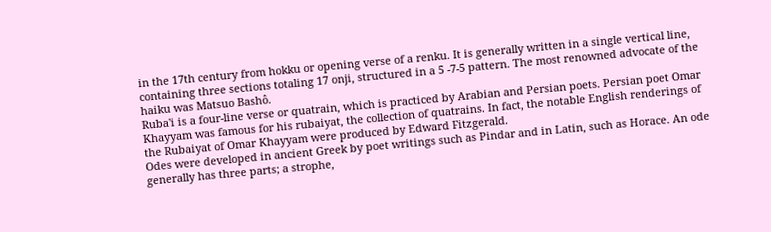in the 17th century from hokku or opening verse of a renku. It is generally written in a single vertical line, containing three sections totaling 17 onji, structured in a 5 -7-5 pattern. The most renowned advocate of the haiku was Matsuo Bashô.
Ruba'i is a four-line verse or quatrain, which is practiced by Arabian and Persian poets. Persian poet Omar Khayyam was famous for his rubaiyat, the collection of quatrains. In fact, the notable English renderings of the Rubaiyat of Omar Khayyam were produced by Edward Fitzgerald.
Odes were developed in ancient Greek by poet writings such as Pindar and in Latin, such as Horace. An ode generally has three parts; a strophe,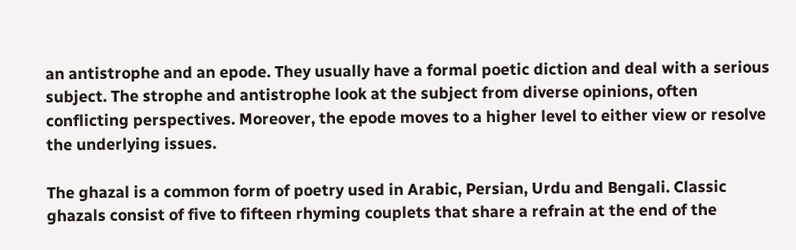an antistrophe and an epode. They usually have a formal poetic diction and deal with a serious subject. The strophe and antistrophe look at the subject from diverse opinions, often conflicting perspectives. Moreover, the epode moves to a higher level to either view or resolve the underlying issues.

The ghazal is a common form of poetry used in Arabic, Persian, Urdu and Bengali. Classic ghazals consist of five to fifteen rhyming couplets that share a refrain at the end of the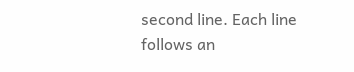second line. Each line follows an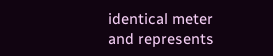identical meter and represents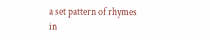a set pattern of rhymes in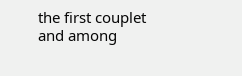the first couplet and among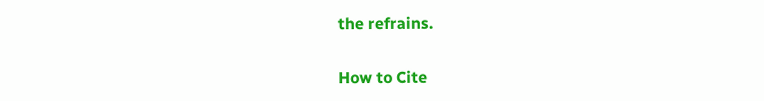the refrains.

How to Cite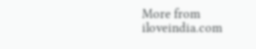More from iloveindia.com